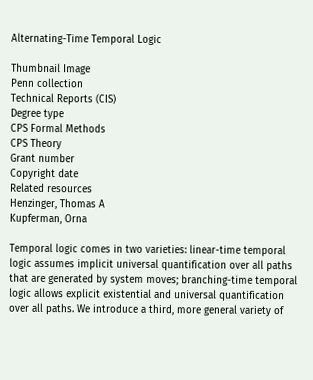Alternating-Time Temporal Logic

Thumbnail Image
Penn collection
Technical Reports (CIS)
Degree type
CPS Formal Methods
CPS Theory
Grant number
Copyright date
Related resources
Henzinger, Thomas A
Kupferman, Orna

Temporal logic comes in two varieties: linear-time temporal logic assumes implicit universal quantification over all paths that are generated by system moves; branching-time temporal logic allows explicit existential and universal quantification over all paths. We introduce a third, more general variety of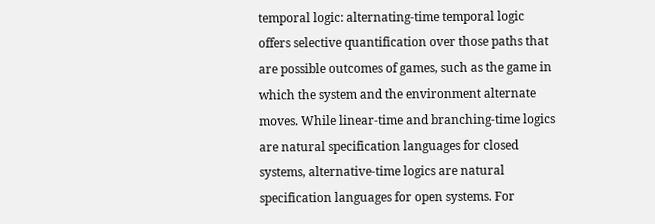temporal logic: alternating-time temporal logic offers selective quantification over those paths that are possible outcomes of games, such as the game in which the system and the environment alternate moves. While linear-time and branching-time logics are natural specification languages for closed systems, alternative-time logics are natural specification languages for open systems. For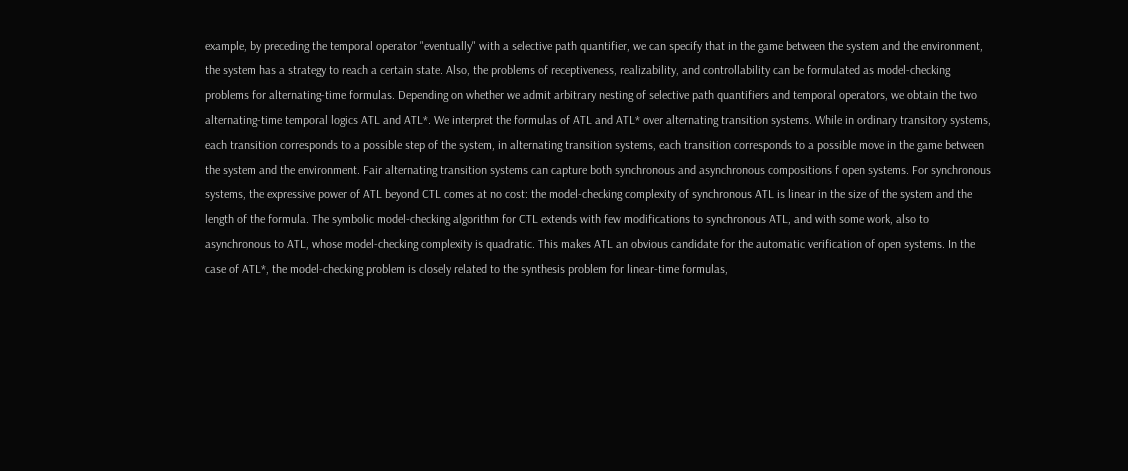example, by preceding the temporal operator "eventually" with a selective path quantifier, we can specify that in the game between the system and the environment, the system has a strategy to reach a certain state. Also, the problems of receptiveness, realizability, and controllability can be formulated as model-checking problems for alternating-time formulas. Depending on whether we admit arbitrary nesting of selective path quantifiers and temporal operators, we obtain the two alternating-time temporal logics ATL and ATL*. We interpret the formulas of ATL and ATL* over alternating transition systems. While in ordinary transitory systems, each transition corresponds to a possible step of the system, in alternating transition systems, each transition corresponds to a possible move in the game between the system and the environment. Fair alternating transition systems can capture both synchronous and asynchronous compositions f open systems. For synchronous systems, the expressive power of ATL beyond CTL comes at no cost: the model-checking complexity of synchronous ATL is linear in the size of the system and the length of the formula. The symbolic model-checking algorithm for CTL extends with few modifications to synchronous ATL, and with some work, also to asynchronous to ATL, whose model-checking complexity is quadratic. This makes ATL an obvious candidate for the automatic verification of open systems. In the case of ATL*, the model-checking problem is closely related to the synthesis problem for linear-time formulas,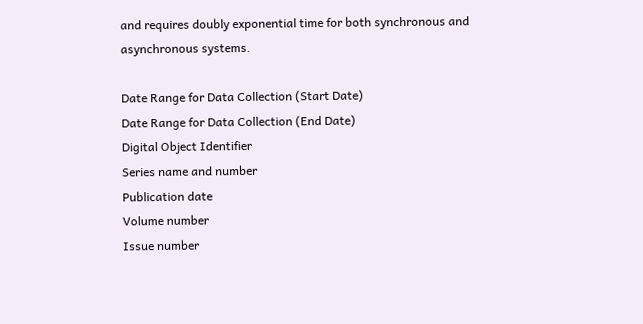and requires doubly exponential time for both synchronous and asynchronous systems.

Date Range for Data Collection (Start Date)
Date Range for Data Collection (End Date)
Digital Object Identifier
Series name and number
Publication date
Volume number
Issue number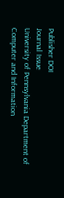Publisher DOI
Journal Issue
University of Pennsylvania Department of Computer and Information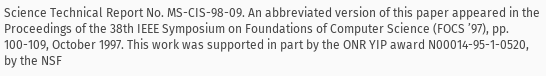Science Technical Report No. MS-CIS-98-09. An abbreviated version of this paper appeared in the Proceedings of the 38th IEEE Symposium on Foundations of Computer Science (FOCS ’97), pp. 100-109, October 1997. This work was supported in part by the ONR YIP award N00014-95-1-0520, by the NSF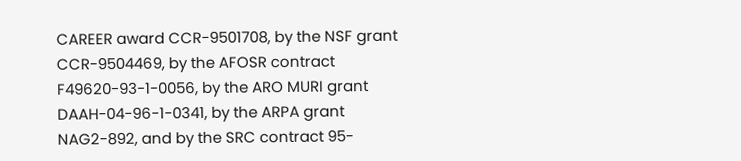CAREER award CCR-9501708, by the NSF grant CCR-9504469, by the AFOSR contract F49620-93-1-0056, by the ARO MURI grant DAAH-04-96-1-0341, by the ARPA grant NAG2-892, and by the SRC contract 95-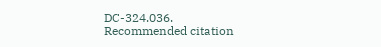DC-324.036.
Recommended citation